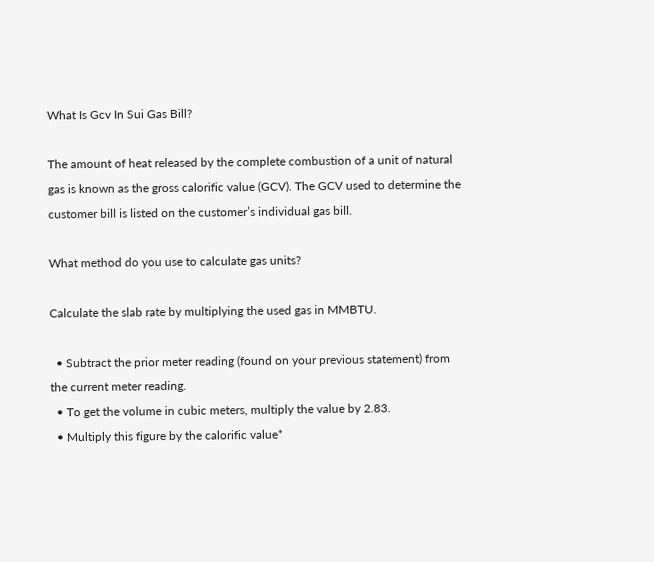What Is Gcv In Sui Gas Bill?

The amount of heat released by the complete combustion of a unit of natural gas is known as the gross calorific value (GCV). The GCV used to determine the customer bill is listed on the customer’s individual gas bill.

What method do you use to calculate gas units?

Calculate the slab rate by multiplying the used gas in MMBTU.

  • Subtract the prior meter reading (found on your previous statement) from the current meter reading.
  • To get the volume in cubic meters, multiply the value by 2.83.
  • Multiply this figure by the calorific value*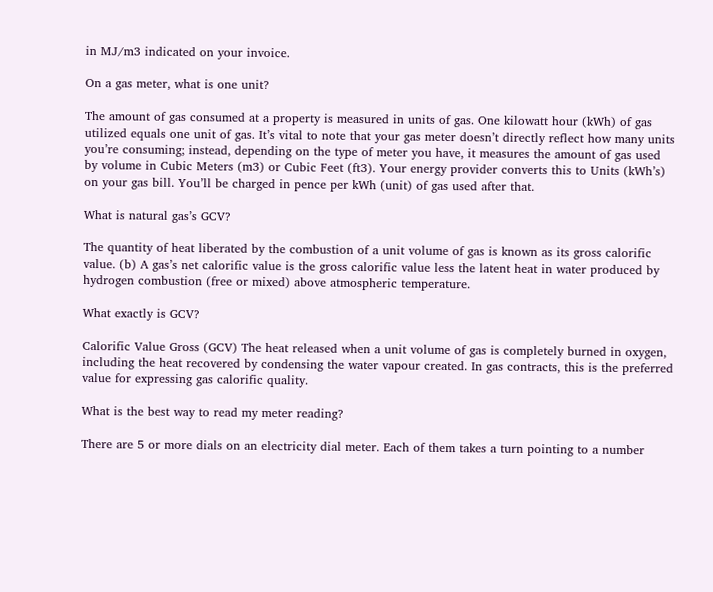in MJ/m3 indicated on your invoice.

On a gas meter, what is one unit?

The amount of gas consumed at a property is measured in units of gas. One kilowatt hour (kWh) of gas utilized equals one unit of gas. It’s vital to note that your gas meter doesn’t directly reflect how many units you’re consuming; instead, depending on the type of meter you have, it measures the amount of gas used by volume in Cubic Meters (m3) or Cubic Feet (ft3). Your energy provider converts this to Units (kWh’s) on your gas bill. You’ll be charged in pence per kWh (unit) of gas used after that.

What is natural gas’s GCV?

The quantity of heat liberated by the combustion of a unit volume of gas is known as its gross calorific value. (b) A gas’s net calorific value is the gross calorific value less the latent heat in water produced by hydrogen combustion (free or mixed) above atmospheric temperature.

What exactly is GCV?

Calorific Value Gross (GCV) The heat released when a unit volume of gas is completely burned in oxygen, including the heat recovered by condensing the water vapour created. In gas contracts, this is the preferred value for expressing gas calorific quality.

What is the best way to read my meter reading?

There are 5 or more dials on an electricity dial meter. Each of them takes a turn pointing to a number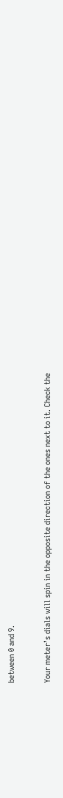between 0 and 9.

Your meter’s dials will spin in the opposite direction of the ones next to it. Check the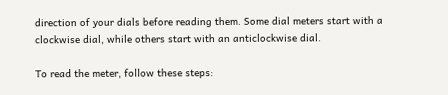direction of your dials before reading them. Some dial meters start with a clockwise dial, while others start with an anticlockwise dial.

To read the meter, follow these steps: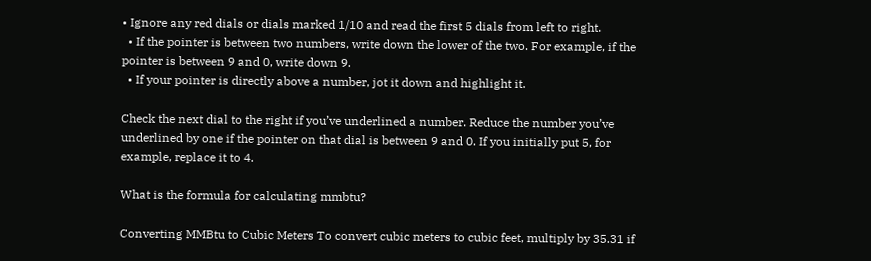• Ignore any red dials or dials marked 1/10 and read the first 5 dials from left to right.
  • If the pointer is between two numbers, write down the lower of the two. For example, if the pointer is between 9 and 0, write down 9.
  • If your pointer is directly above a number, jot it down and highlight it.

Check the next dial to the right if you’ve underlined a number. Reduce the number you’ve underlined by one if the pointer on that dial is between 9 and 0. If you initially put 5, for example, replace it to 4.

What is the formula for calculating mmbtu?

Converting MMBtu to Cubic Meters To convert cubic meters to cubic feet, multiply by 35.31 if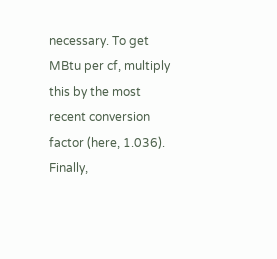necessary. To get MBtu per cf, multiply this by the most recent conversion factor (here, 1.036). Finally,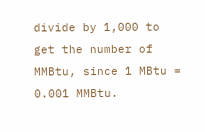divide by 1,000 to get the number of MMBtu, since 1 MBtu = 0.001 MMBtu.